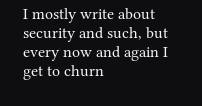I mostly write about security and such, but every now and again I get to churn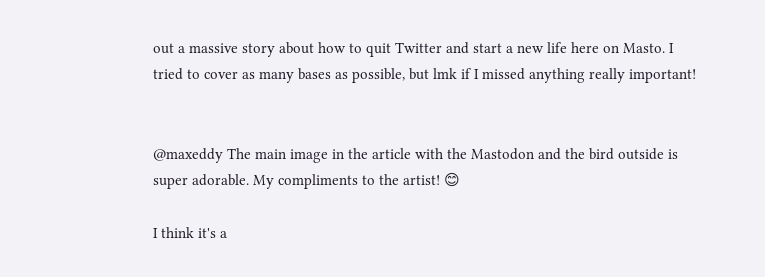out a massive story about how to quit Twitter and start a new life here on Masto. I tried to cover as many bases as possible, but lmk if I missed anything really important!


@maxeddy The main image in the article with the Mastodon and the bird outside is super adorable. My compliments to the artist! 😊

I think it's a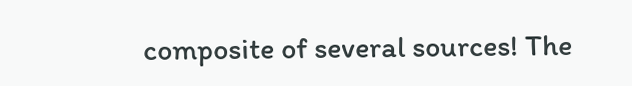composite of several sources! The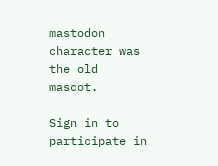mastodon character was the old mascot.

Sign in to participate in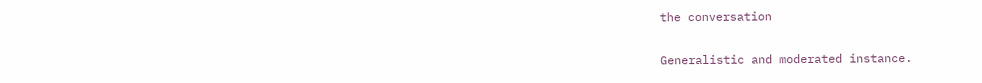the conversation

Generalistic and moderated instance.